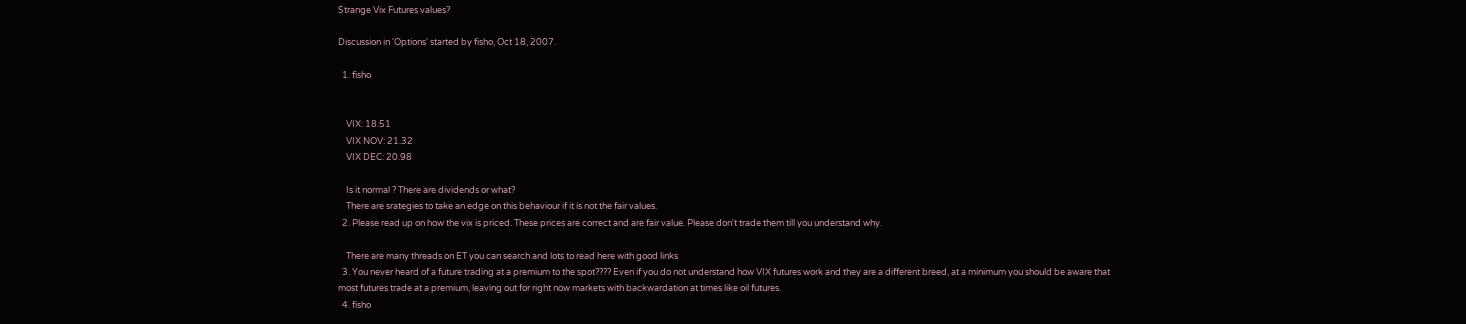Strange Vix Futures values?

Discussion in 'Options' started by fisho, Oct 18, 2007.

  1. fisho


    VIX: 18.51
    VIX NOV: 21.32
    VIX DEC: 20.98

    Is it normal ? There are dividends or what?
    There are srategies to take an edge on this behaviour if it is not the fair values.
  2. Please read up on how the vix is priced. These prices are correct and are fair value. Please don't trade them till you understand why.

    There are many threads on ET you can search and lots to read here with good links
  3. You never heard of a future trading at a premium to the spot???? Even if you do not understand how VIX futures work and they are a different breed, at a minimum you should be aware that most futures trade at a premium, leaving out for right now markets with backwardation at times like oil futures.
  4. fisho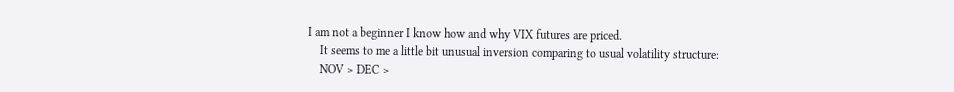I am not a beginner I know how and why VIX futures are priced.
    It seems to me a little bit unusual inversion comparing to usual volatility structure:
    NOV > DEC >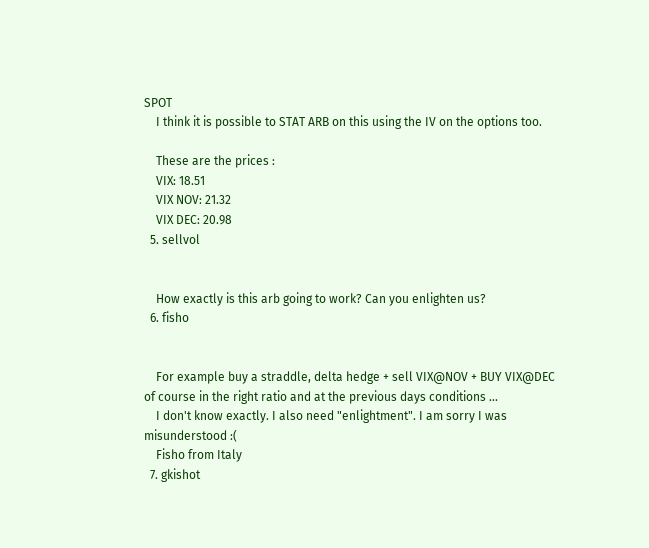SPOT
    I think it is possible to STAT ARB on this using the IV on the options too.

    These are the prices :
    VIX: 18.51
    VIX NOV: 21.32
    VIX DEC: 20.98
  5. sellvol


    How exactly is this arb going to work? Can you enlighten us?
  6. fisho


    For example buy a straddle, delta hedge + sell VIX@NOV + BUY VIX@DEC of course in the right ratio and at the previous days conditions ...
    I don't know exactly. I also need "enlightment". I am sorry I was misunderstood :(
    Fisho from Italy
  7. gkishot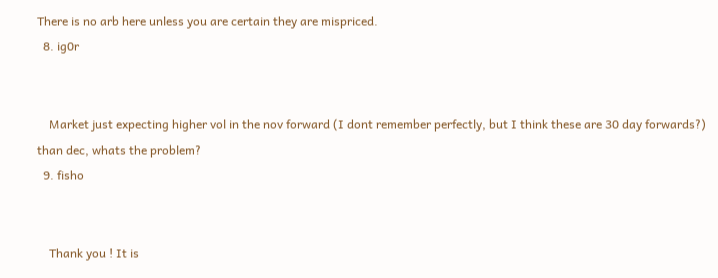There is no arb here unless you are certain they are mispriced.
  8. ig0r


    Market just expecting higher vol in the nov forward (I dont remember perfectly, but I think these are 30 day forwards?) than dec, whats the problem?
  9. fisho


    Thank you ! It is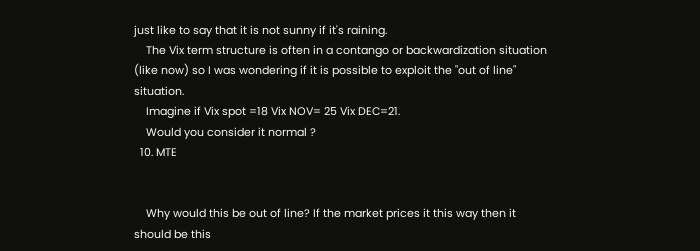just like to say that it is not sunny if it's raining.
    The Vix term structure is often in a contango or backwardization situation (like now) so I was wondering if it is possible to exploit the "out of line" situation.
    Imagine if Vix spot =18 Vix NOV= 25 Vix DEC=21.
    Would you consider it normal ?
  10. MTE


    Why would this be out of line? If the market prices it this way then it should be this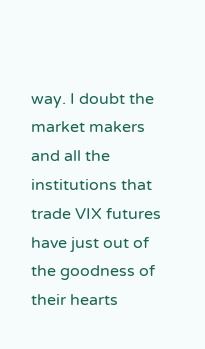way. I doubt the market makers and all the institutions that trade VIX futures have just out of the goodness of their hearts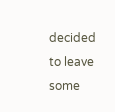decided to leave some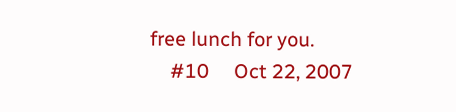free lunch for you.
    #10     Oct 22, 2007